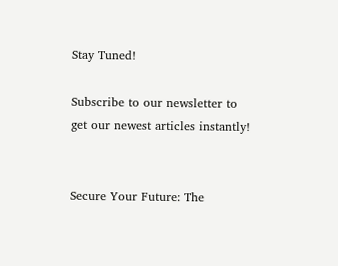Stay Tuned!

Subscribe to our newsletter to get our newest articles instantly!


Secure Your Future: The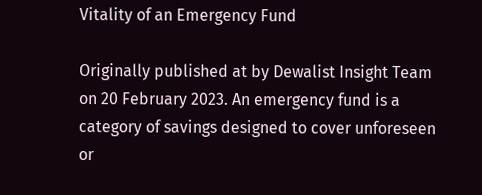Vitality of an Emergency Fund

Originally published at by Dewalist Insight Team on 20 February 2023. An emergency fund is a category of savings designed to cover unforeseen or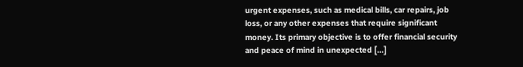urgent expenses, such as medical bills, car repairs, job loss, or any other expenses that require significant money. Its primary objective is to offer financial security and peace of mind in unexpected […]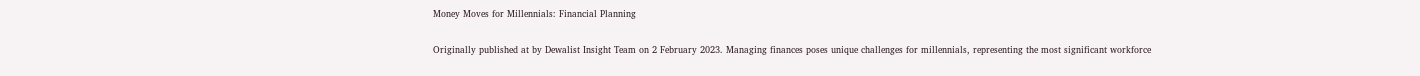Money Moves for Millennials: Financial Planning

Originally published at by Dewalist Insight Team on 2 February 2023. Managing finances poses unique challenges for millennials, representing the most significant workforce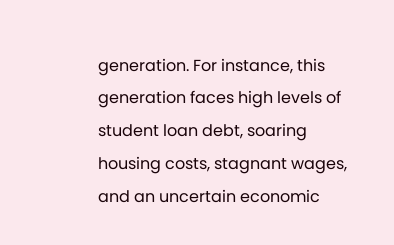generation. For instance, this generation faces high levels of student loan debt, soaring housing costs, stagnant wages, and an uncertain economic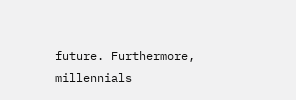future. Furthermore, millennials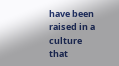have been raised in a culture that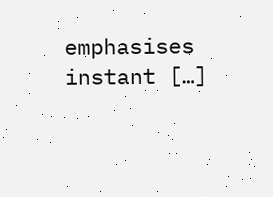emphasises instant […]